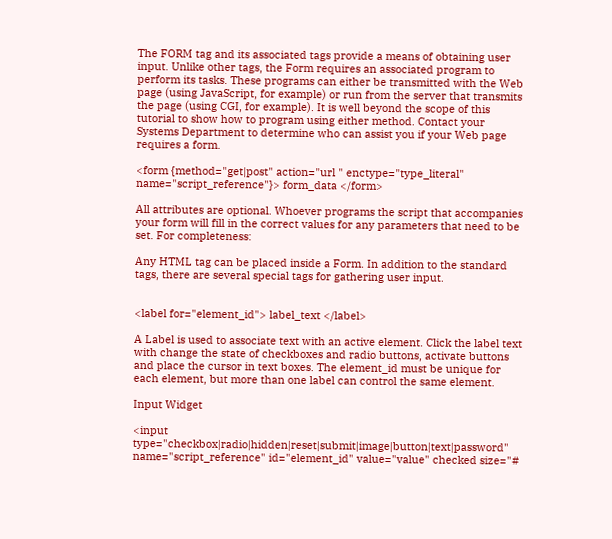The FORM tag and its associated tags provide a means of obtaining user input. Unlike other tags, the Form requires an associated program to perform its tasks. These programs can either be transmitted with the Web page (using JavaScript, for example) or run from the server that transmits the page (using CGI, for example). It is well beyond the scope of this tutorial to show how to program using either method. Contact your Systems Department to determine who can assist you if your Web page requires a form.

<form {method="get|post" action="url " enctype="type_literal" name="script_reference"}> form_data </form>

All attributes are optional. Whoever programs the script that accompanies your form will fill in the correct values for any parameters that need to be set. For completeness:

Any HTML tag can be placed inside a Form. In addition to the standard tags, there are several special tags for gathering user input.


<label for="element_id"> label_text </label>

A Label is used to associate text with an active element. Click the label text with change the state of checkboxes and radio buttons, activate buttons and place the cursor in text boxes. The element_id must be unique for each element, but more than one label can control the same element.

Input Widget

<input type="checkbox|radio|hidden|reset|submit|image|button|text|password" name="script_reference" id="element_id" value="value" checked size="#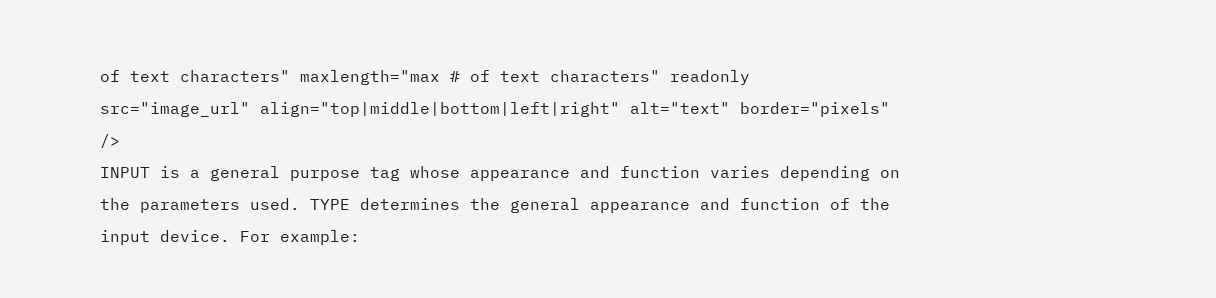of text characters" maxlength="max # of text characters" readonly src="image_url" align="top|middle|bottom|left|right" alt="text" border="pixels" />
INPUT is a general purpose tag whose appearance and function varies depending on the parameters used. TYPE determines the general appearance and function of the input device. For example: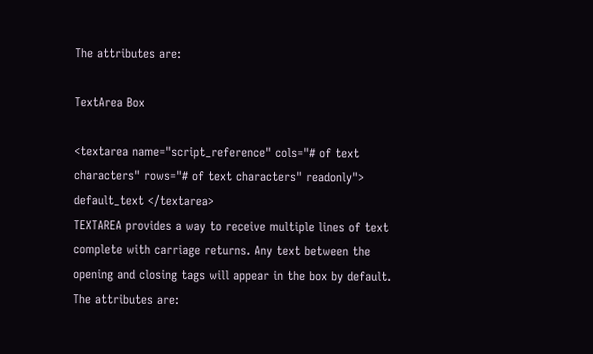The attributes are:

TextArea Box

<textarea name="script_reference" cols="# of text characters" rows="# of text characters" readonly"> default_text </textarea>
TEXTAREA provides a way to receive multiple lines of text complete with carriage returns. Any text between the opening and closing tags will appear in the box by default. The attributes are: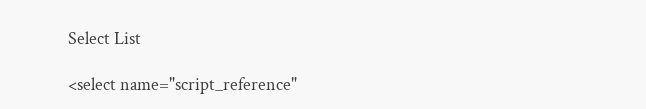Select List

<select name="script_reference"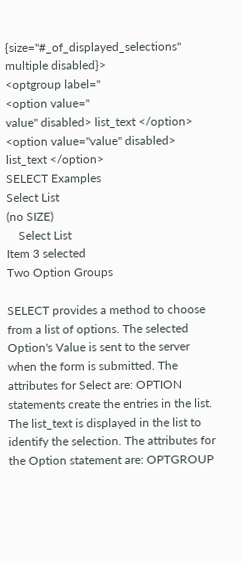{size="#_of_displayed_selections" multiple disabled}>
<optgroup label="
<option value="
value" disabled> list_text </option>
<option value="value" disabled> list_text </option>
SELECT Examples
Select List
(no SIZE)
    Select List
Item 3 selected
Two Option Groups

SELECT provides a method to choose from a list of options. The selected Option's Value is sent to the server when the form is submitted. The attributes for Select are: OPTION statements create the entries in the list. The list_text is displayed in the list to identify the selection. The attributes for the Option statement are: OPTGROUP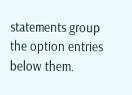statements group the option entries below them.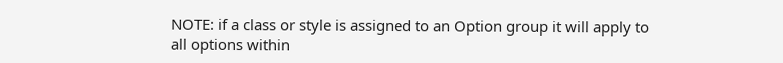NOTE: if a class or style is assigned to an Option group it will apply to all options within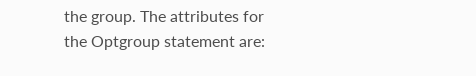the group. The attributes for the Optgroup statement are: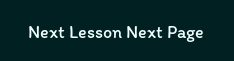Next Lesson Next Page